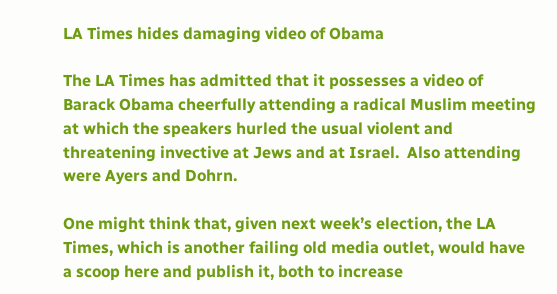LA Times hides damaging video of Obama

The LA Times has admitted that it possesses a video of Barack Obama cheerfully attending a radical Muslim meeting at which the speakers hurled the usual violent and threatening invective at Jews and at Israel.  Also attending were Ayers and Dohrn.

One might think that, given next week’s election, the LA Times, which is another failing old media outlet, would have a scoop here and publish it, both to increase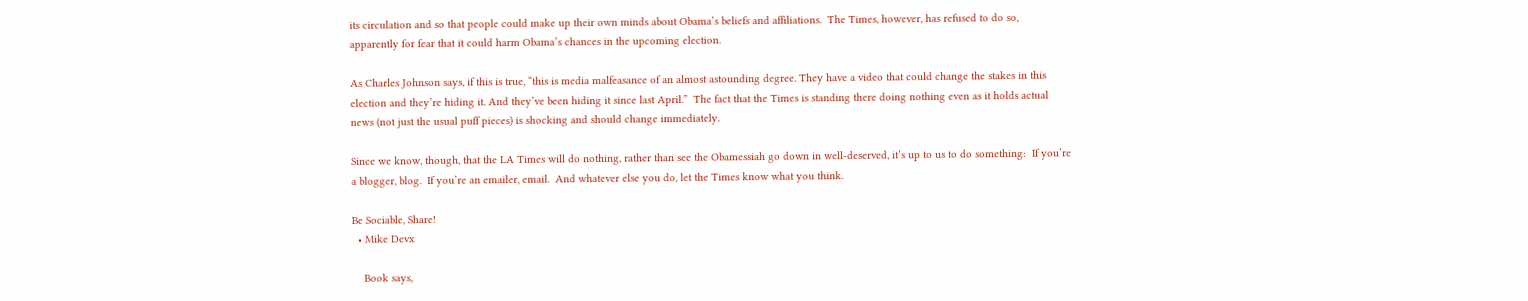its circulation and so that people could make up their own minds about Obama’s beliefs and affiliations.  The Times, however, has refused to do so, apparently for fear that it could harm Obama’s chances in the upcoming election.

As Charles Johnson says, if this is true, “this is media malfeasance of an almost astounding degree. They have a video that could change the stakes in this election and they’re hiding it. And they’ve been hiding it since last April.”  The fact that the Times is standing there doing nothing even as it holds actual news (not just the usual puff pieces) is shocking and should change immediately.

Since we know, though, that the LA Times will do nothing, rather than see the Obamessiah go down in well-deserved, it’s up to us to do something:  If you’re a blogger, blog.  If you’re an emailer, email.  And whatever else you do, let the Times know what you think.

Be Sociable, Share!
  • Mike Devx

    Book says,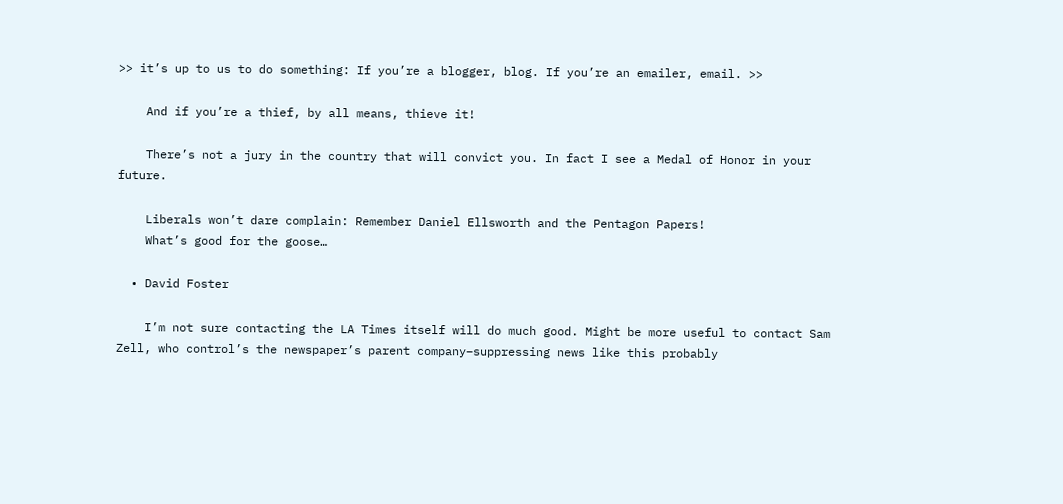>> it’s up to us to do something: If you’re a blogger, blog. If you’re an emailer, email. >>

    And if you’re a thief, by all means, thieve it!

    There’s not a jury in the country that will convict you. In fact I see a Medal of Honor in your future.

    Liberals won’t dare complain: Remember Daniel Ellsworth and the Pentagon Papers!
    What’s good for the goose…

  • David Foster

    I’m not sure contacting the LA Times itself will do much good. Might be more useful to contact Sam Zell, who control’s the newspaper’s parent company–suppressing news like this probably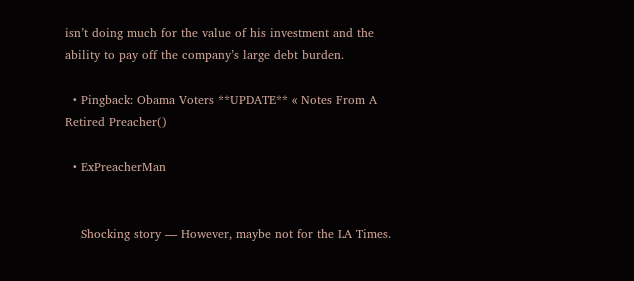isn’t doing much for the value of his investment and the ability to pay off the company’s large debt burden.

  • Pingback: Obama Voters **UPDATE** « Notes From A Retired Preacher()

  • ExPreacherMan


    Shocking story — However, maybe not for the LA Times.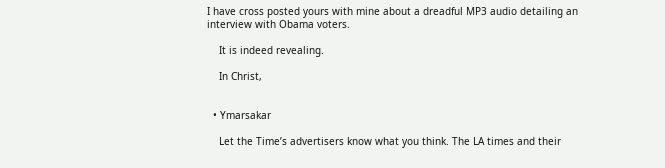I have cross posted yours with mine about a dreadful MP3 audio detailing an interview with Obama voters.

    It is indeed revealing.

    In Christ,


  • Ymarsakar

    Let the Time’s advertisers know what you think. The LA times and their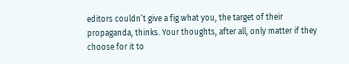editors couldn’t give a fig what you, the target of their propaganda, thinks. Your thoughts, after all, only matter if they choose for it to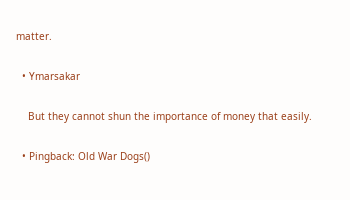matter.

  • Ymarsakar

    But they cannot shun the importance of money that easily.

  • Pingback: Old War Dogs()